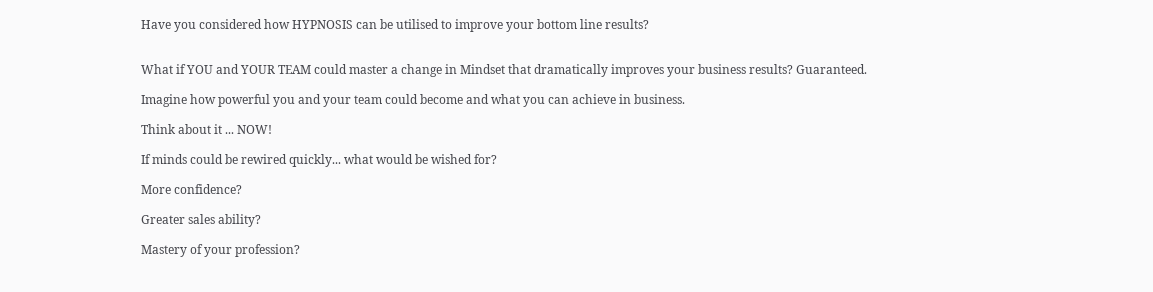Have you considered how HYPNOSIS can be utilised to improve your bottom line results?


What if YOU and YOUR TEAM could master a change in Mindset that dramatically improves your business results? Guaranteed.

Imagine how powerful you and your team could become and what you can achieve in business.

Think about it ... NOW!

If minds could be rewired quickly... what would be wished for?

More confidence?

Greater sales ability?

Mastery of your profession?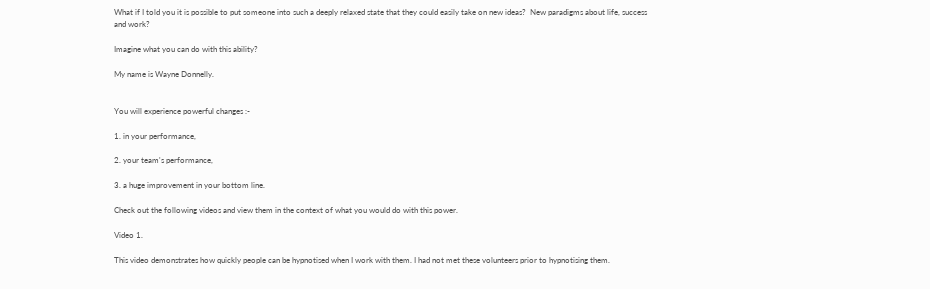What if I told you it is possible to put someone into such a deeply relaxed state that they could easily take on new ideas?  New paradigms about life, success and work?

Imagine what you can do with this ability?

My name is Wayne Donnelly.


You will experience powerful changes :-

1. in your performance,

2. your team's performance,

3. a huge improvement in your bottom line.

Check out the following videos and view them in the context of what you would do with this power.

Video 1.

This video demonstrates how quickly people can be hypnotised when I work with them. I had not met these volunteers prior to hypnotising them.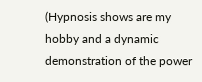(Hypnosis shows are my hobby and a dynamic demonstration of the power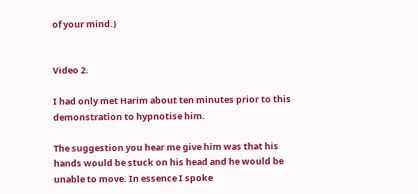of your mind.)


Video 2.

I had only met Harim about ten minutes prior to this demonstration to hypnotise him.

The suggestion you hear me give him was that his hands would be stuck on his head and he would be unable to move. In essence I spoke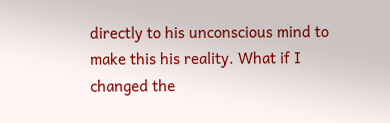directly to his unconscious mind to make this his reality. What if I changed the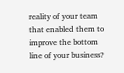reality of your team that enabled them to improve the bottom line of your business?